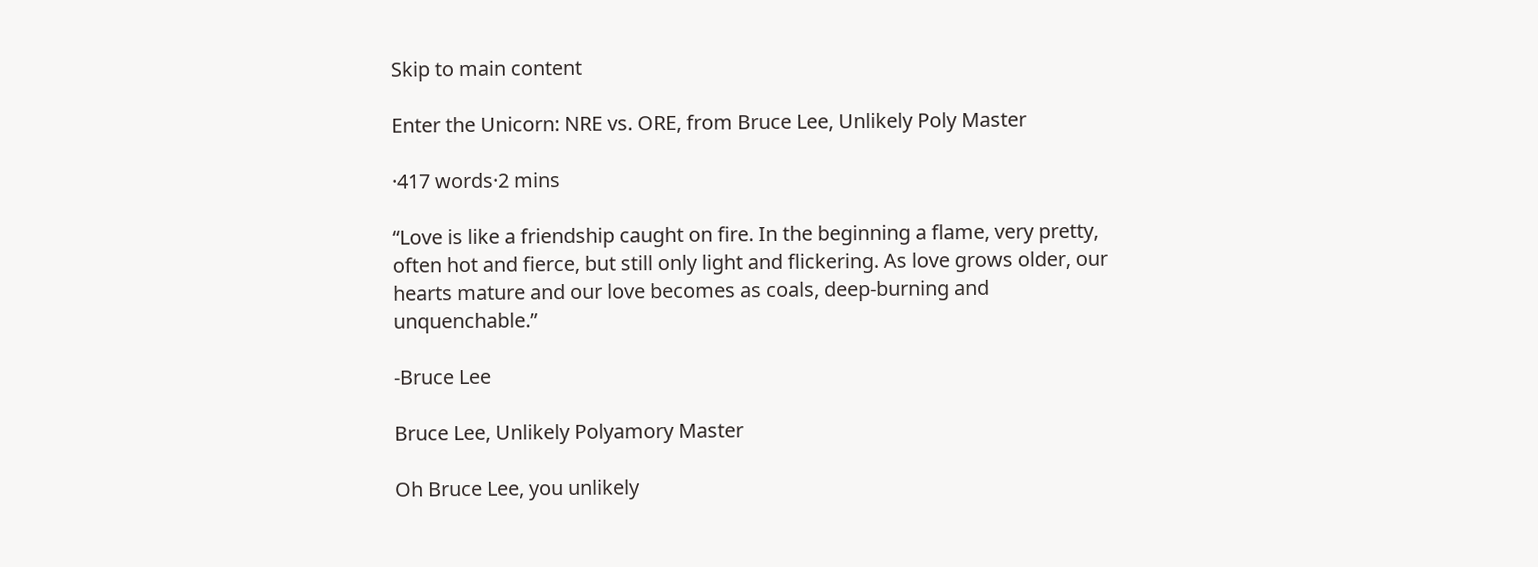Skip to main content

Enter the Unicorn: NRE vs. ORE, from Bruce Lee, Unlikely Poly Master

·417 words·2 mins

“Love is like a friendship caught on fire. In the beginning a flame, very pretty, often hot and fierce, but still only light and flickering. As love grows older, our hearts mature and our love becomes as coals, deep-burning and unquenchable.”

-Bruce Lee

Bruce Lee, Unlikely Polyamory Master

Oh Bruce Lee, you unlikely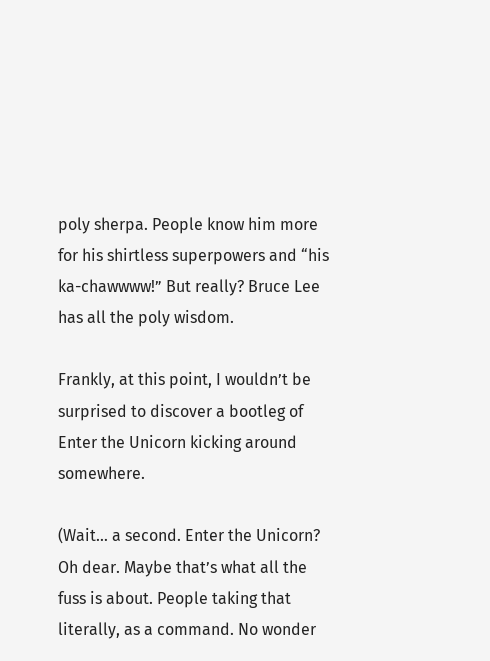poly sherpa. People know him more for his shirtless superpowers and “his ka-chawwww!” But really? Bruce Lee has all the poly wisdom.

Frankly, at this point, I wouldn’t be surprised to discover a bootleg of Enter the Unicorn kicking around somewhere.

(Wait… a second. Enter the Unicorn? Oh dear. Maybe that’s what all the fuss is about. People taking that literally, as a command. No wonder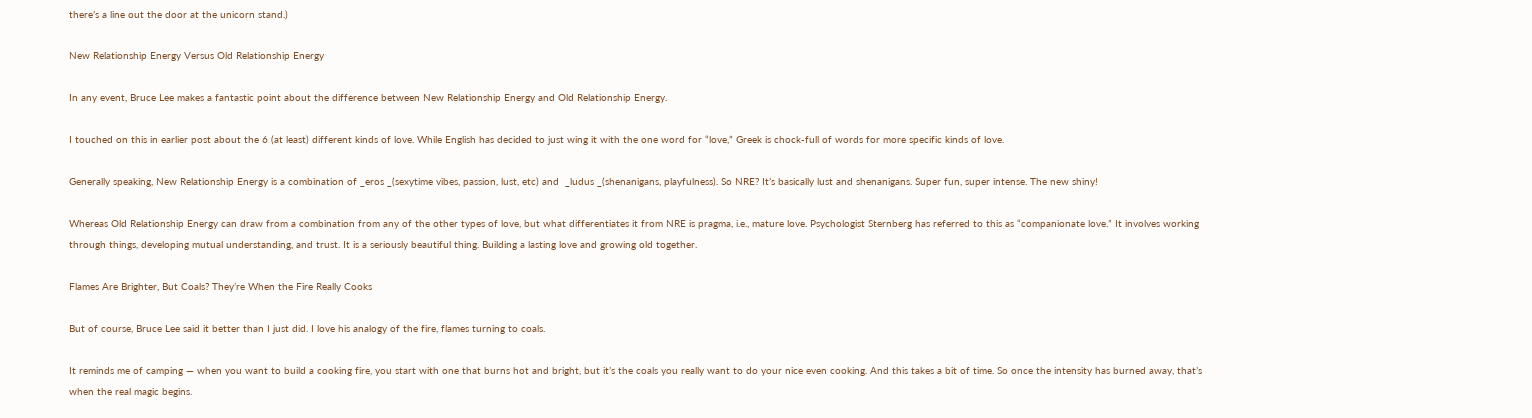there’s a line out the door at the unicorn stand.)

New Relationship Energy Versus Old Relationship Energy

In any event, Bruce Lee makes a fantastic point about the difference between New Relationship Energy and Old Relationship Energy.

I touched on this in earlier post about the 6 (at least) different kinds of love. While English has decided to just wing it with the one word for “love,” Greek is chock-full of words for more specific kinds of love.

Generally speaking, New Relationship Energy is a combination of _eros _(sexytime vibes, passion, lust, etc) and  _ludus _(shenanigans, playfulness). So NRE? It’s basically lust and shenanigans. Super fun, super intense. The new shiny!

Whereas Old Relationship Energy can draw from a combination from any of the other types of love, but what differentiates it from NRE is pragma, i.e., mature love. Psychologist Sternberg has referred to this as “companionate love.” It involves working through things, developing mutual understanding, and trust. It is a seriously beautiful thing. Building a lasting love and growing old together.

Flames Are Brighter, But Coals? They’re When the Fire Really Cooks

But of course, Bruce Lee said it better than I just did. I love his analogy of the fire, flames turning to coals.

It reminds me of camping — when you want to build a cooking fire, you start with one that burns hot and bright, but it’s the coals you really want to do your nice even cooking. And this takes a bit of time. So once the intensity has burned away, that’s when the real magic begins.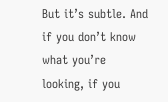But it’s subtle. And if you don’t know what you’re looking, if you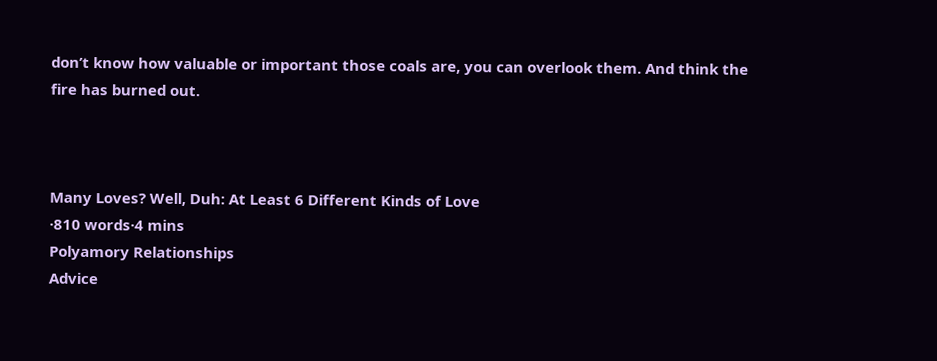don’t know how valuable or important those coals are, you can overlook them. And think the fire has burned out.



Many Loves? Well, Duh: At Least 6 Different Kinds of Love
·810 words·4 mins
Polyamory Relationships
Advice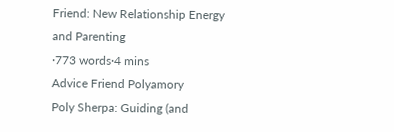Friend: New Relationship Energy and Parenting
·773 words·4 mins
Advice Friend Polyamory
Poly Sherpa: Guiding (and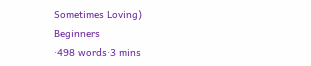Sometimes Loving) Beginners
·498 words·3 mins